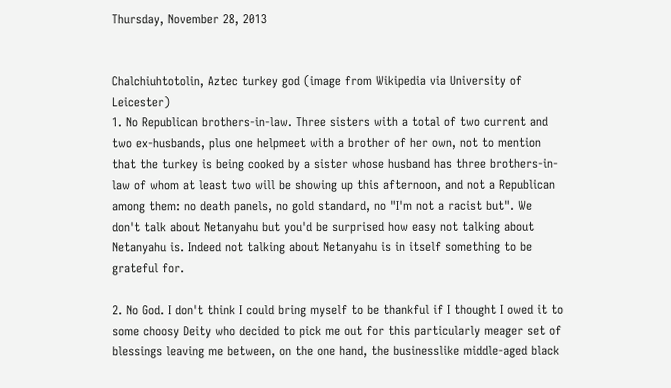Thursday, November 28, 2013


Chalchiuhtotolin, Aztec turkey god (image from Wikipedia via University of Leicester)
1. No Republican brothers-in-law. Three sisters with a total of two current and two ex-husbands, plus one helpmeet with a brother of her own, not to mention that the turkey is being cooked by a sister whose husband has three brothers-in-law of whom at least two will be showing up this afternoon, and not a Republican among them: no death panels, no gold standard, no "I'm not a racist but". We don't talk about Netanyahu but you'd be surprised how easy not talking about Netanyahu is. Indeed not talking about Netanyahu is in itself something to be grateful for.

2. No God. I don't think I could bring myself to be thankful if I thought I owed it to some choosy Deity who decided to pick me out for this particularly meager set of blessings leaving me between, on the one hand, the businesslike middle-aged black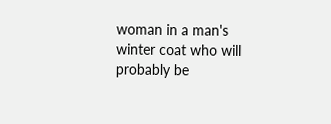woman in a man's winter coat who will probably be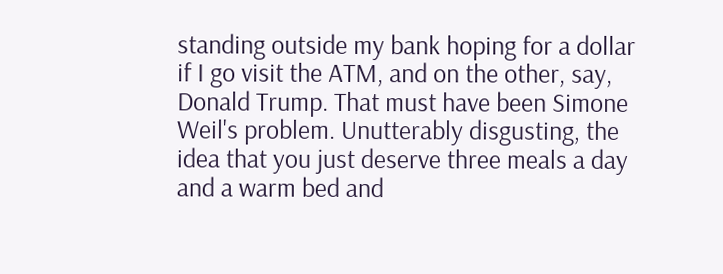standing outside my bank hoping for a dollar if I go visit the ATM, and on the other, say, Donald Trump. That must have been Simone Weil's problem. Unutterably disgusting, the idea that you just deserve three meals a day and a warm bed and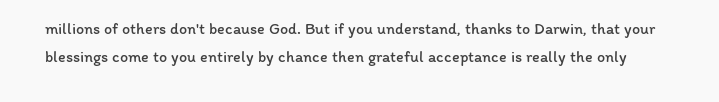millions of others don't because God. But if you understand, thanks to Darwin, that your blessings come to you entirely by chance then grateful acceptance is really the only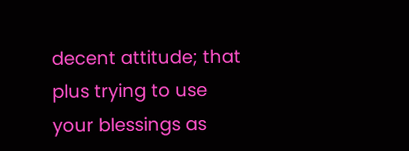decent attitude; that plus trying to use your blessings as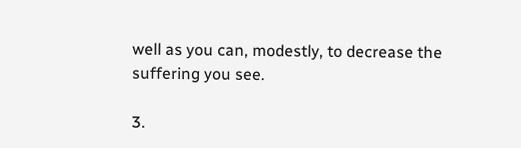well as you can, modestly, to decrease the suffering you see.

3.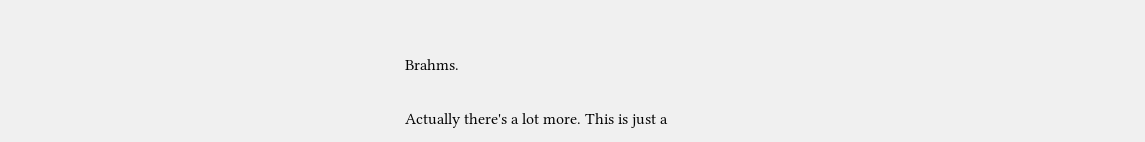Brahms.

Actually there's a lot more. This is just a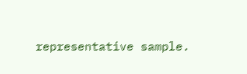representative sample.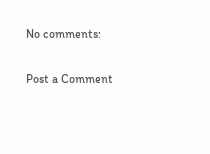No comments:

Post a Comment